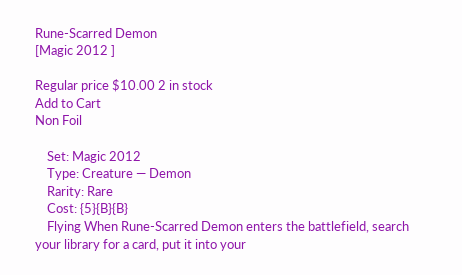Rune-Scarred Demon
[Magic 2012 ]

Regular price $10.00 2 in stock
Add to Cart
Non Foil

    Set: Magic 2012
    Type: Creature — Demon
    Rarity: Rare
    Cost: {5}{B}{B}
    Flying When Rune-Scarred Demon enters the battlefield, search your library for a card, put it into your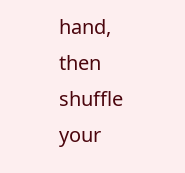hand, then shuffle your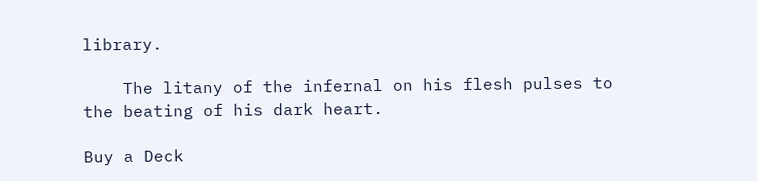library.

    The litany of the infernal on his flesh pulses to the beating of his dark heart.

Buy a Deck